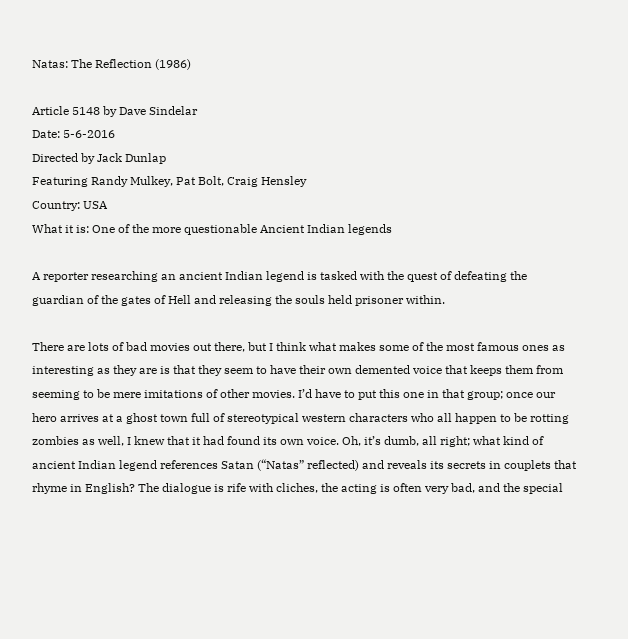Natas: The Reflection (1986)

Article 5148 by Dave Sindelar
Date: 5-6-2016
Directed by Jack Dunlap
Featuring Randy Mulkey, Pat Bolt, Craig Hensley
Country: USA
What it is: One of the more questionable Ancient Indian legends

A reporter researching an ancient Indian legend is tasked with the quest of defeating the guardian of the gates of Hell and releasing the souls held prisoner within.

There are lots of bad movies out there, but I think what makes some of the most famous ones as interesting as they are is that they seem to have their own demented voice that keeps them from seeming to be mere imitations of other movies. I’d have to put this one in that group; once our hero arrives at a ghost town full of stereotypical western characters who all happen to be rotting zombies as well, I knew that it had found its own voice. Oh, it’s dumb, all right; what kind of ancient Indian legend references Satan (“Natas” reflected) and reveals its secrets in couplets that rhyme in English? The dialogue is rife with cliches, the acting is often very bad, and the special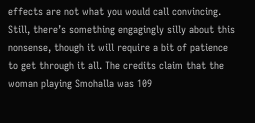effects are not what you would call convincing. Still, there’s something engagingly silly about this nonsense, though it will require a bit of patience to get through it all. The credits claim that the woman playing Smohalla was 109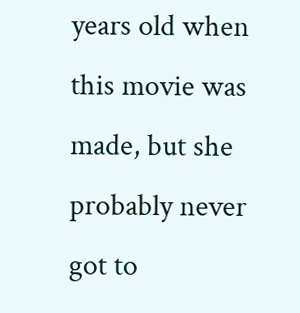years old when this movie was made, but she probably never got to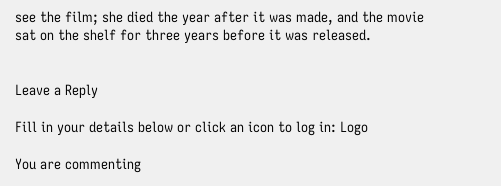see the film; she died the year after it was made, and the movie sat on the shelf for three years before it was released.


Leave a Reply

Fill in your details below or click an icon to log in: Logo

You are commenting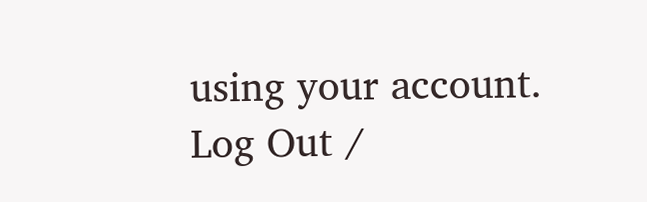using your account. Log Out /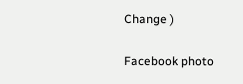Change )

Facebook photo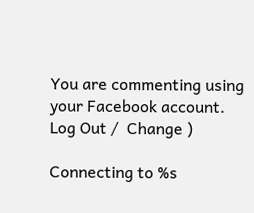You are commenting using your Facebook account. Log Out /  Change )

Connecting to %s